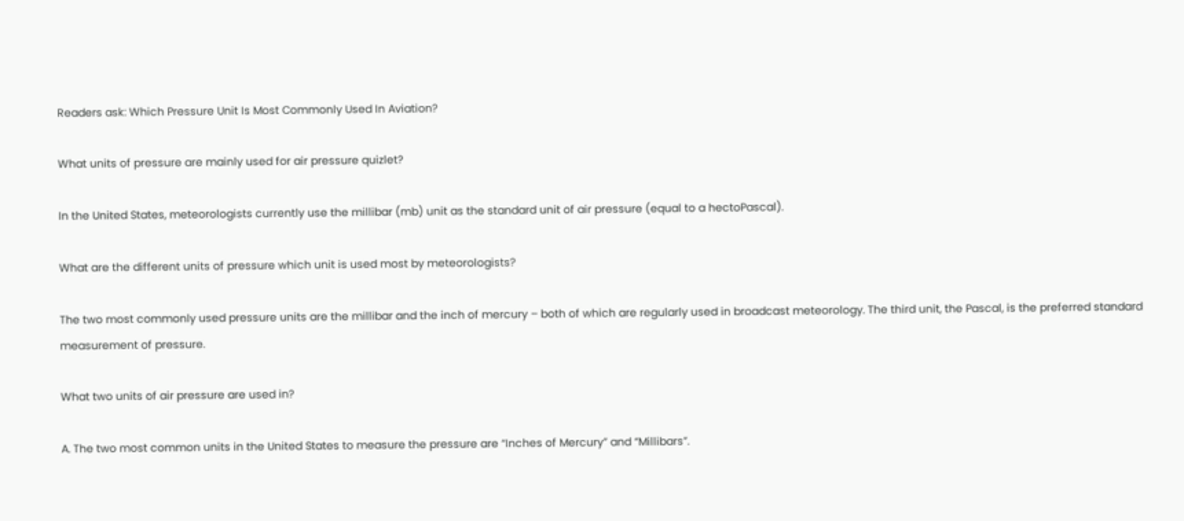Readers ask: Which Pressure Unit Is Most Commonly Used In Aviation?

What units of pressure are mainly used for air pressure quizlet?

In the United States, meteorologists currently use the millibar (mb) unit as the standard unit of air pressure (equal to a hectoPascal).

What are the different units of pressure which unit is used most by meteorologists?

The two most commonly used pressure units are the millibar and the inch of mercury – both of which are regularly used in broadcast meteorology. The third unit, the Pascal, is the preferred standard measurement of pressure.

What two units of air pressure are used in?

A. The two most common units in the United States to measure the pressure are “Inches of Mercury” and “Millibars”.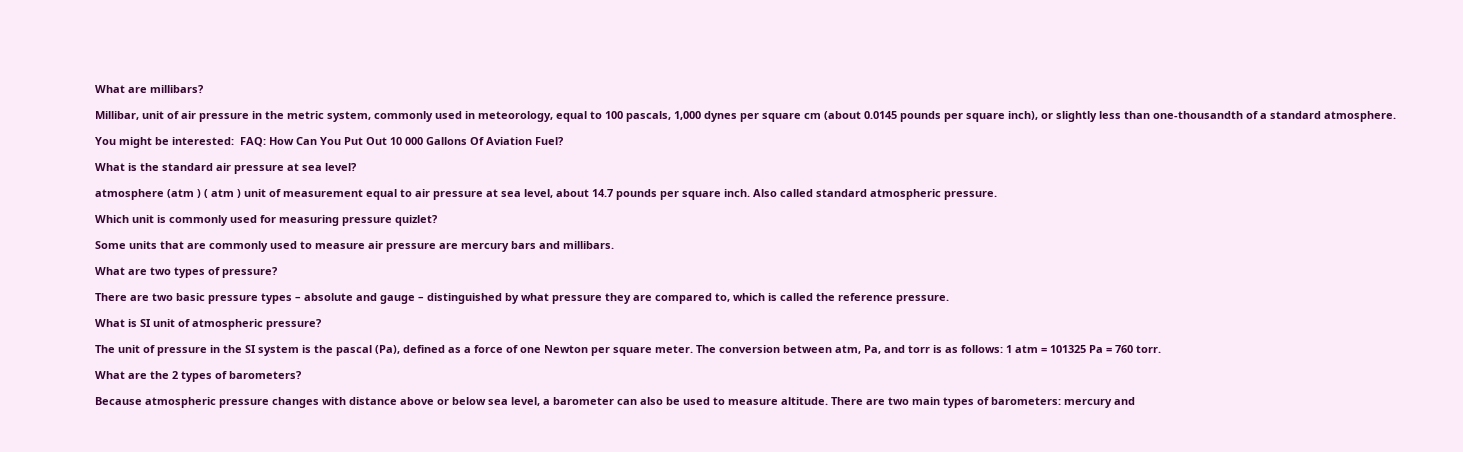What are millibars?

Millibar, unit of air pressure in the metric system, commonly used in meteorology, equal to 100 pascals, 1,000 dynes per square cm (about 0.0145 pounds per square inch), or slightly less than one-thousandth of a standard atmosphere.

You might be interested:  FAQ: How Can You Put Out 10 000 Gallons Of Aviation Fuel?

What is the standard air pressure at sea level?

atmosphere (atm ) ( atm ) unit of measurement equal to air pressure at sea level, about 14.7 pounds per square inch. Also called standard atmospheric pressure.

Which unit is commonly used for measuring pressure quizlet?

Some units that are commonly used to measure air pressure are mercury bars and millibars.

What are two types of pressure?

There are two basic pressure types – absolute and gauge – distinguished by what pressure they are compared to, which is called the reference pressure.

What is SI unit of atmospheric pressure?

The unit of pressure in the SI system is the pascal (Pa), defined as a force of one Newton per square meter. The conversion between atm, Pa, and torr is as follows: 1 atm = 101325 Pa = 760 torr.

What are the 2 types of barometers?

Because atmospheric pressure changes with distance above or below sea level, a barometer can also be used to measure altitude. There are two main types of barometers: mercury and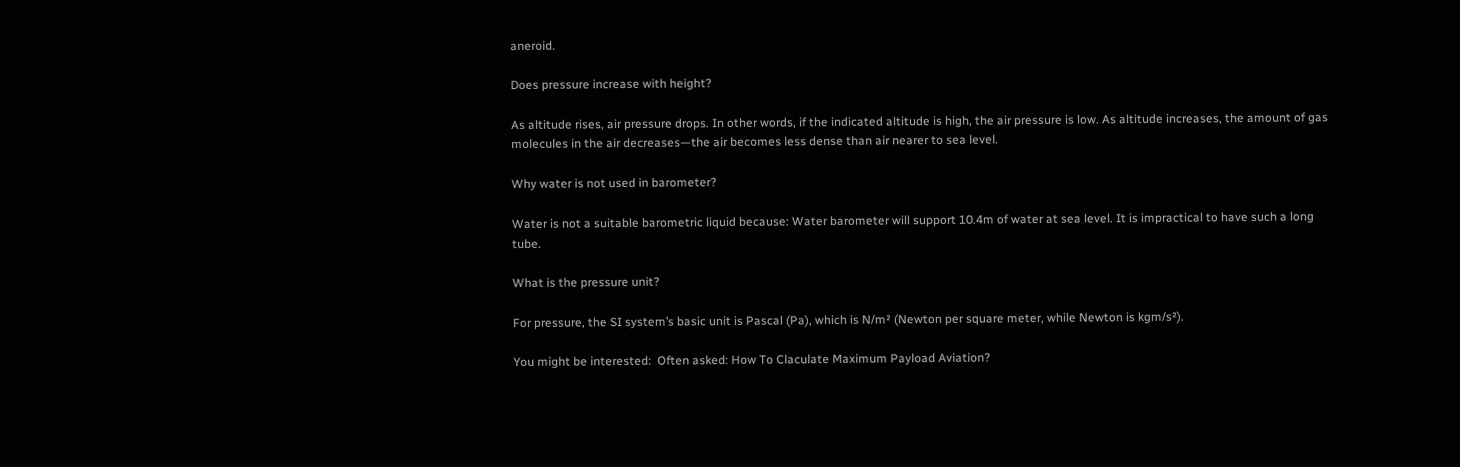aneroid.

Does pressure increase with height?

As altitude rises, air pressure drops. In other words, if the indicated altitude is high, the air pressure is low. As altitude increases, the amount of gas molecules in the air decreases—the air becomes less dense than air nearer to sea level.

Why water is not used in barometer?

Water is not a suitable barometric liquid because: Water barometer will support 10.4m of water at sea level. It is impractical to have such a long tube.

What is the pressure unit?

For pressure, the SI system’s basic unit is Pascal (Pa), which is N/m² (Newton per square meter, while Newton is kgm/s²).

You might be interested:  Often asked: How To Claculate Maximum Payload Aviation?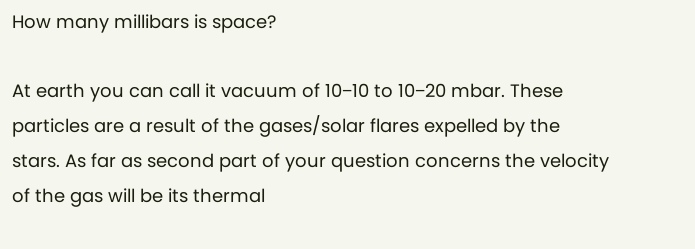How many millibars is space?

At earth you can call it vacuum of 10−10 to 10−20 mbar. These particles are a result of the gases/solar flares expelled by the stars. As far as second part of your question concerns the velocity of the gas will be its thermal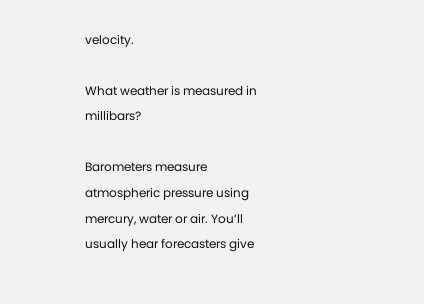velocity.

What weather is measured in millibars?

Barometers measure atmospheric pressure using mercury, water or air. You’ll usually hear forecasters give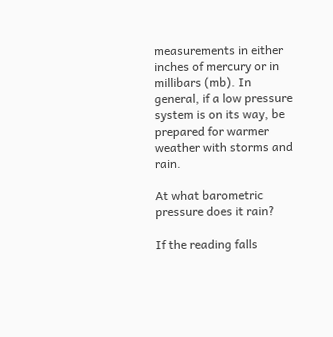measurements in either inches of mercury or in millibars (mb). In general, if a low pressure system is on its way, be prepared for warmer weather with storms and rain.

At what barometric pressure does it rain?

If the reading falls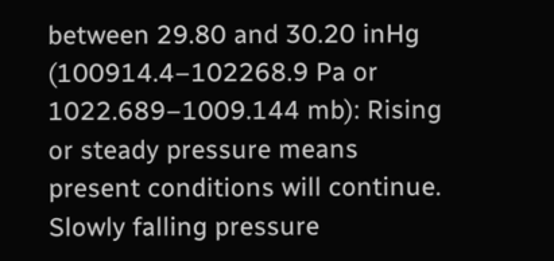between 29.80 and 30.20 inHg (100914.4–102268.9 Pa or 1022.689–1009.144 mb): Rising or steady pressure means present conditions will continue. Slowly falling pressure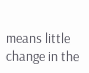means little change in the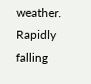weather. Rapidly falling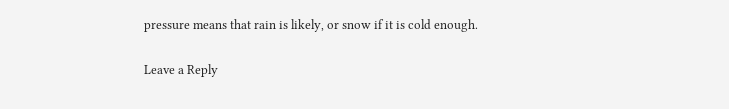pressure means that rain is likely, or snow if it is cold enough.

Leave a Reply